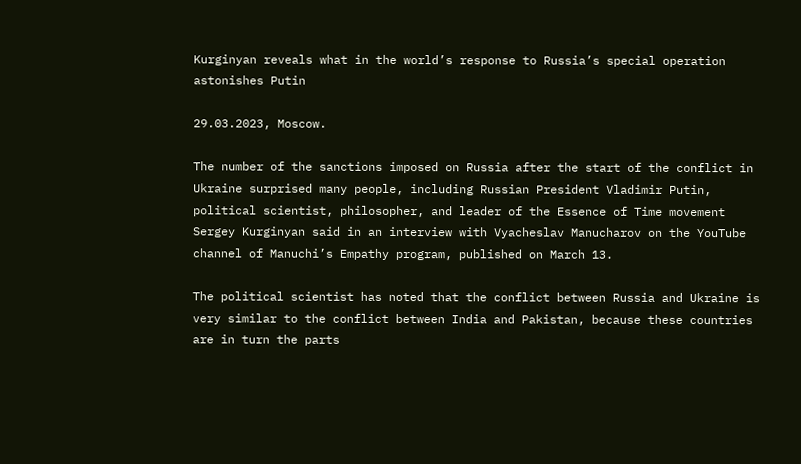Kurginyan reveals what in the world’s response to Russia’s special operation astonishes Putin

29.03.2023, Moscow.

The number of the sanctions imposed on Russia after the start of the conflict in Ukraine surprised many people, including Russian President Vladimir Putin, political scientist, philosopher, and leader of the Essence of Time movement Sergey Kurginyan said in an interview with Vyacheslav Manucharov on the YouTube channel of Manuchi’s Empathy program, published on March 13.

The political scientist has noted that the conflict between Russia and Ukraine is very similar to the conflict between India and Pakistan, because these countries are in turn the parts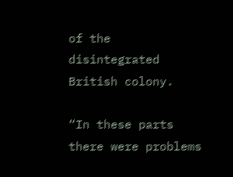of the disintegrated British colony.

“In these parts there were problems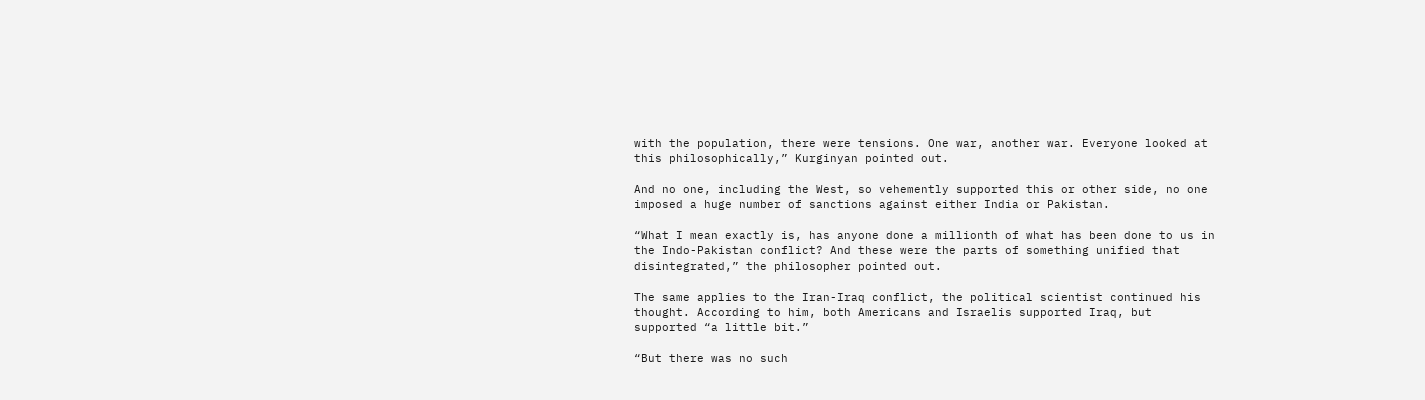with the population, there were tensions. One war, another war. Everyone looked at this philosophically,” Kurginyan pointed out.

And no one, including the West, so vehemently supported this or other side, no one imposed a huge number of sanctions against either India or Pakistan.

“What I mean exactly is, has anyone done a millionth of what has been done to us in the Indo-Pakistan conflict? And these were the parts of something unified that disintegrated,” the philosopher pointed out.

The same applies to the Iran-Iraq conflict, the political scientist continued his thought. According to him, both Americans and Israelis supported Iraq, but supported “a little bit.”

“But there was no such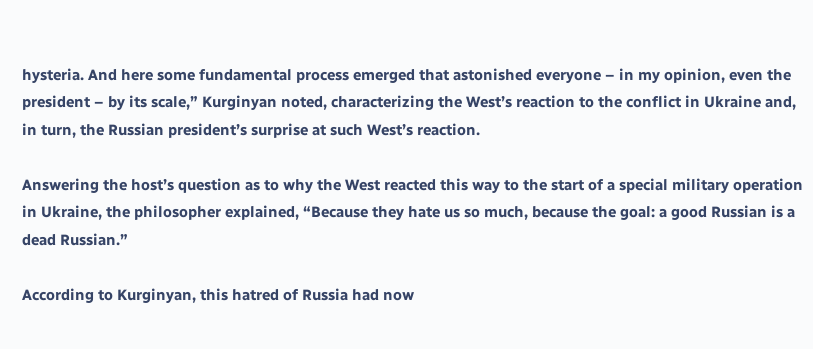hysteria. And here some fundamental process emerged that astonished everyone – in my opinion, even the president – by its scale,” Kurginyan noted, characterizing the West’s reaction to the conflict in Ukraine and, in turn, the Russian president’s surprise at such West’s reaction.

Answering the host’s question as to why the West reacted this way to the start of a special military operation in Ukraine, the philosopher explained, “Because they hate us so much, because the goal: a good Russian is a dead Russian.”

According to Kurginyan, this hatred of Russia had now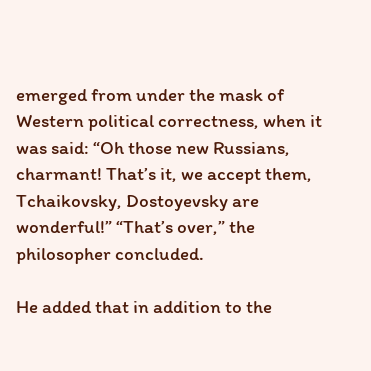emerged from under the mask of Western political correctness, when it was said: “Oh those new Russians, charmant! That’s it, we accept them, Tchaikovsky, Dostoyevsky are wonderful!” “That’s over,” the philosopher concluded.

He added that in addition to the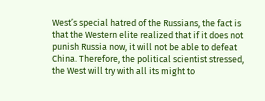West’s special hatred of the Russians, the fact is that the Western elite realized that if it does not punish Russia now, it will not be able to defeat China. Therefore, the political scientist stressed, the West will try with all its might to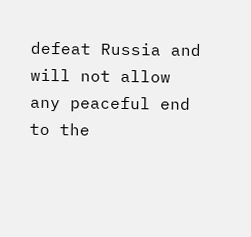defeat Russia and will not allow any peaceful end to the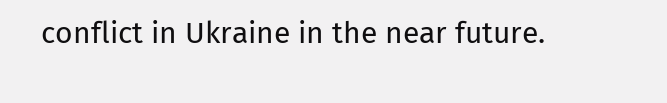conflict in Ukraine in the near future.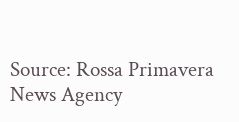Source: Rossa Primavera News Agency